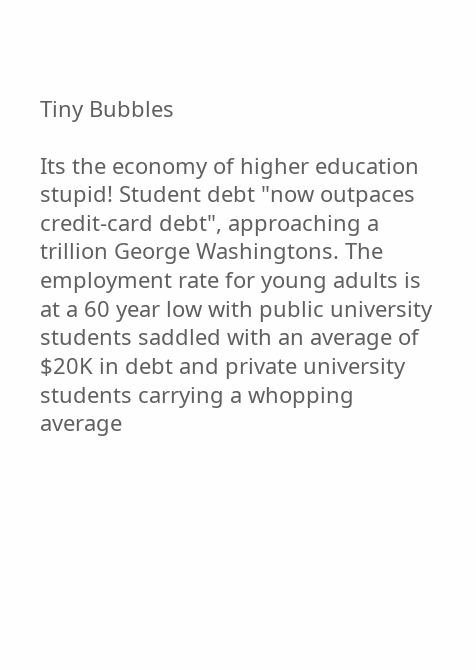Tiny Bubbles

Its the economy of higher education stupid! Student debt "now outpaces credit-card debt", approaching a trillion George Washingtons. The employment rate for young adults is at a 60 year low with public university students saddled with an average of $20K in debt and private university students carrying a whopping average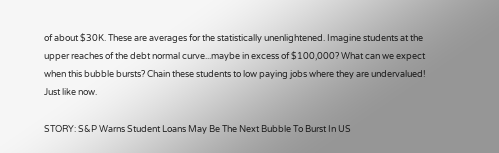of about $30K. These are averages for the statistically unenlightened. Imagine students at the upper reaches of the debt normal curve...maybe in excess of $100,000? What can we expect when this bubble bursts? Chain these students to low paying jobs where they are undervalued! Just like now.

STORY: S&P Warns Student Loans May Be The Next Bubble To Burst In US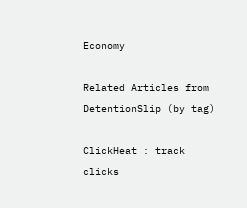Economy

Related Articles from DetentionSlip (by tag)

ClickHeat : track clicks